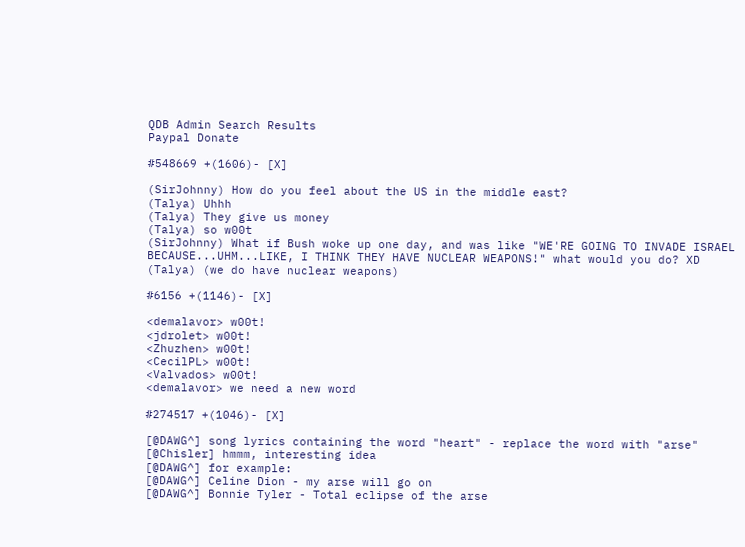QDB Admin Search Results
Paypal Donate

#548669 +(1606)- [X]

(SirJohnny) How do you feel about the US in the middle east?
(Talya) Uhhh
(Talya) They give us money
(Talya) so w00t
(SirJohnny) What if Bush woke up one day, and was like "WE'RE GOING TO INVADE ISRAEL BECAUSE...UHM...LIKE, I THINK THEY HAVE NUCLEAR WEAPONS!" what would you do? XD
(Talya) (we do have nuclear weapons)

#6156 +(1146)- [X]

<demalavor> w00t!
<jdrolet> w00t!
<Zhuzhen> w00t!
<CecilPL> w00t!
<Valvados> w00t!
<demalavor> we need a new word

#274517 +(1046)- [X]

[@DAWG^] song lyrics containing the word "heart" - replace the word with "arse"
[@Chisler] hmmm, interesting idea
[@DAWG^] for example:
[@DAWG^] Celine Dion - my arse will go on
[@DAWG^] Bonnie Tyler - Total eclipse of the arse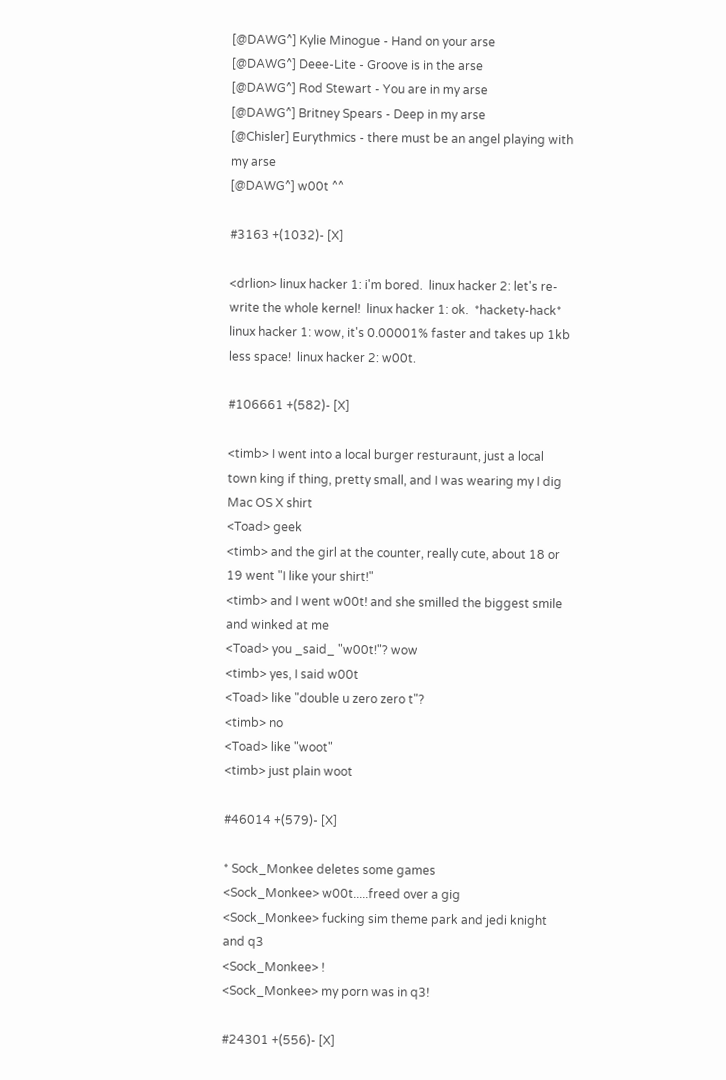[@DAWG^] Kylie Minogue - Hand on your arse
[@DAWG^] Deee-Lite - Groove is in the arse
[@DAWG^] Rod Stewart - You are in my arse
[@DAWG^] Britney Spears - Deep in my arse
[@Chisler] Eurythmics - there must be an angel playing with my arse
[@DAWG^] w00t ^^

#3163 +(1032)- [X]

<drlion> linux hacker 1: i'm bored.  linux hacker 2: let's re-write the whole kernel!  linux hacker 1: ok.  *hackety-hack*  linux hacker 1: wow, it's 0.00001% faster and takes up 1kb less space!  linux hacker 2: w00t.

#106661 +(582)- [X]

<timb> I went into a local burger resturaunt, just a local town king if thing, pretty small, and I was wearing my I dig Mac OS X shirt
<Toad> geek
<timb> and the girl at the counter, really cute, about 18 or 19 went "I like your shirt!"
<timb> and I went w00t! and she smilled the biggest smile and winked at me
<Toad> you _said_ "w00t!"? wow
<timb> yes, I said w00t
<Toad> like "double u zero zero t"?
<timb> no
<Toad> like "woot"
<timb> just plain woot

#46014 +(579)- [X]

* Sock_Monkee deletes some games
<Sock_Monkee> w00t.....freed over a gig
<Sock_Monkee> fucking sim theme park and jedi knight and q3
<Sock_Monkee> !
<Sock_Monkee> my porn was in q3!

#24301 +(556)- [X]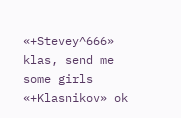«+Stevey^666» klas, send me some girls
«+Klasnikov» ok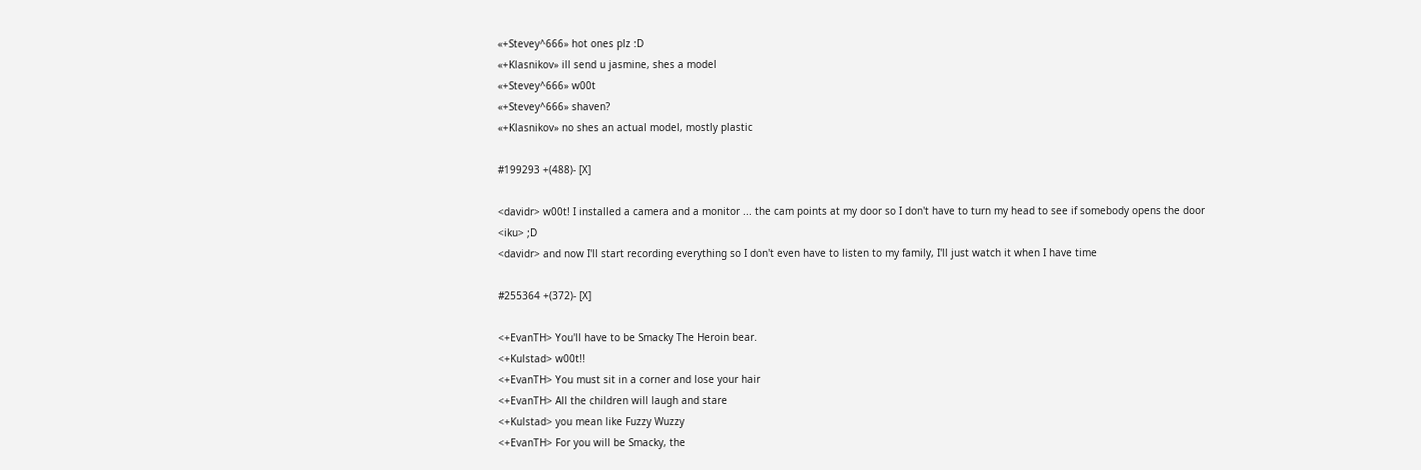«+Stevey^666» hot ones plz :D
«+Klasnikov» ill send u jasmine, shes a model
«+Stevey^666» w00t
«+Stevey^666» shaven?
«+Klasnikov» no shes an actual model, mostly plastic

#199293 +(488)- [X]

<davidr> w00t! I installed a camera and a monitor ... the cam points at my door so I don't have to turn my head to see if somebody opens the door
<iku> ;D
<davidr> and now I'll start recording everything so I don't even have to listen to my family, I'll just watch it when I have time

#255364 +(372)- [X]

<+EvanTH> You'll have to be Smacky The Heroin bear.
<+Kulstad> w00t!!
<+EvanTH> You must sit in a corner and lose your hair
<+EvanTH> All the children will laugh and stare
<+Kulstad> you mean like Fuzzy Wuzzy
<+EvanTH> For you will be Smacky, the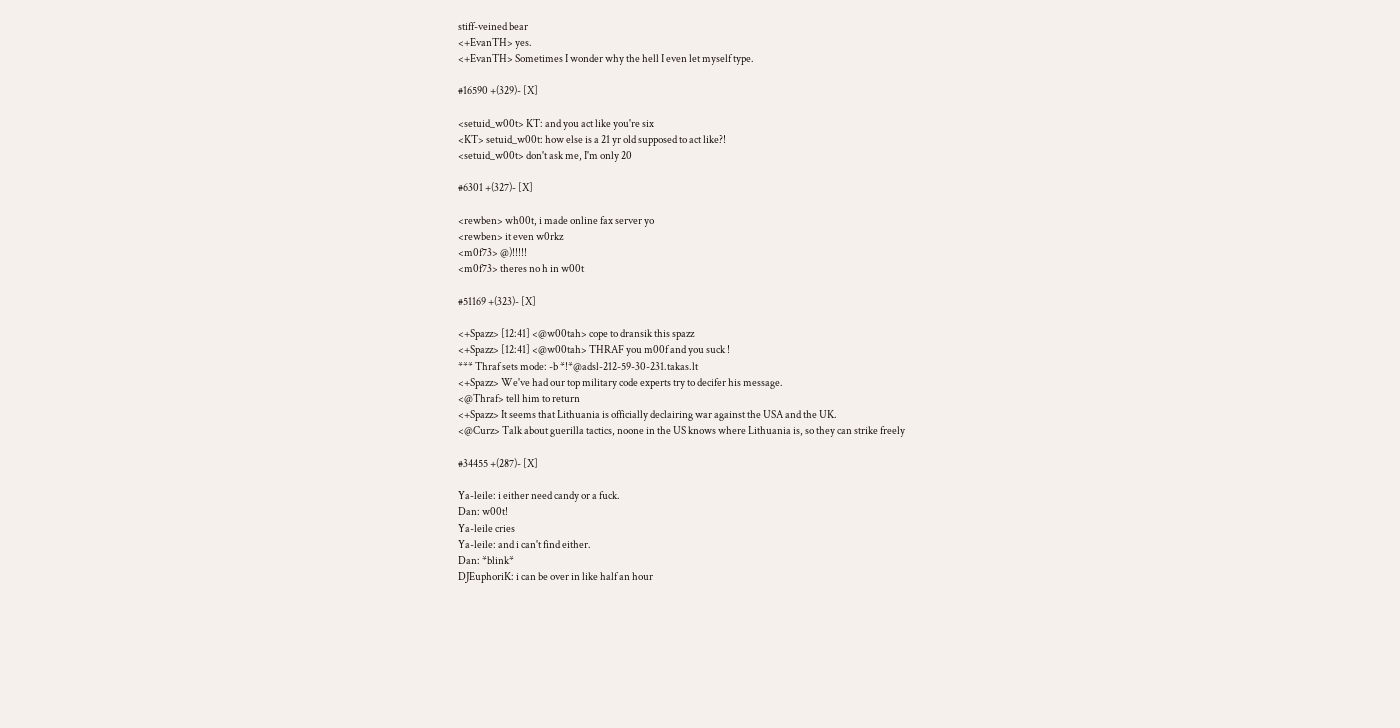stiff-veined bear
<+EvanTH> yes.
<+EvanTH> Sometimes I wonder why the hell I even let myself type.

#16590 +(329)- [X]

<setuid_w00t> KT: and you act like you're six
<KT> setuid_w00t: how else is a 21 yr old supposed to act like?!
<setuid_w00t> don't ask me, I'm only 20

#6301 +(327)- [X]

<rewben> wh00t, i made online fax server yo
<rewben> it even w0rkz
<m0f73> @)!!!!!
<m0f73> theres no h in w00t

#51169 +(323)- [X]

<+Spazz> [12:41] <@w00tah> cope to dransik this spazz
<+Spazz> [12:41] <@w00tah> THRAF you m00f and you suck !
*** Thraf sets mode: -b *!*@adsl-212-59-30-231.takas.lt
<+Spazz> We've had our top military code experts try to decifer his message.
<@Thraf> tell him to return
<+Spazz> It seems that Lithuania is officially declairing war against the USA and the UK.
<@Curz> Talk about guerilla tactics, noone in the US knows where Lithuania is, so they can strike freely

#34455 +(287)- [X]

Ya-leile: i either need candy or a fuck.
Dan: w00t!
Ya-leile cries
Ya-leile: and i can't find either.
Dan: *blink*
DJEuphoriK: i can be over in like half an hour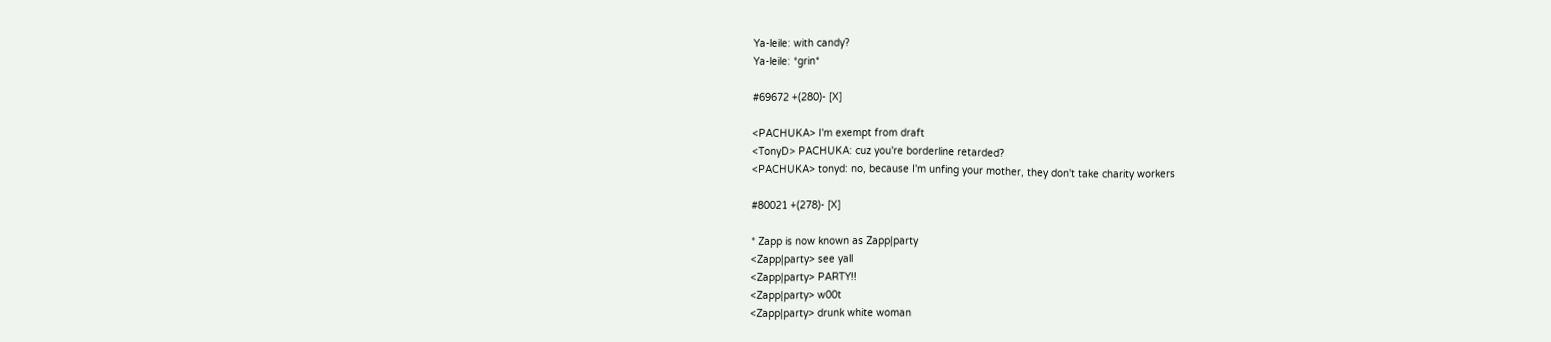Ya-leile: with candy?
Ya-leile: *grin*

#69672 +(280)- [X]

<PACHUKA> I'm exempt from draft
<TonyD> PACHUKA: cuz you're borderline retarded?
<PACHUKA> tonyd: no, because I'm unfing your mother, they don't take charity workers

#80021 +(278)- [X]

* Zapp is now known as Zapp|party
<Zapp|party> see yall
<Zapp|party> PARTY!!
<Zapp|party> w00t
<Zapp|party> drunk white woman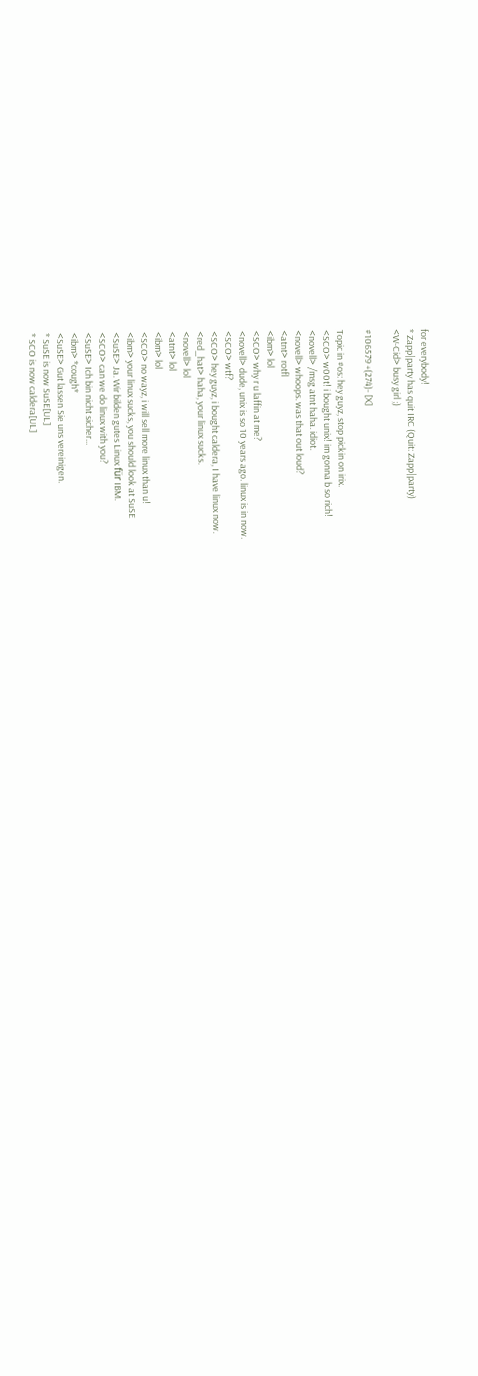for everybody!
* Zapp|party has quit IRC (Quit: Zapp|party)
<W-Cid> busy girl ;)

#106579 +(274)- [X]

Topic in #os: hey guyz, stop pickin on irix.
<SCO> w00t! i bought unix! im gonna b so rich!
<novell> /msg atnt haha. idiot.
<novell> whoops. was that out loud?
<atnt> rotfl
<ibm> lol
<SCO> why r u laffin at me?
<novell> dude, unix is so 10 years ago. linux is in now.
<SCO> wtf?
<SCO> hey guyz, i bought caldera, I have linux now.
<red_hat> haha, your linux sucks.
<novell> lol
<atnt> lol
<ibm> lol
<SCO> no wayz, i will sell more linux than u!
<ibm> your linux sucks, you should look at SuSE
<SuSE> Ja. Wir bilden gutes Linux für IBM.
<SCO> can we do linux with you?
<SuSE> Ich bin nicht sicher...
<ibm> *cough*
<SuSE> Gut lassen Sie uns vereinigen.
* SuSE is now SuSE[UL]
* SCO is now caldera[UL]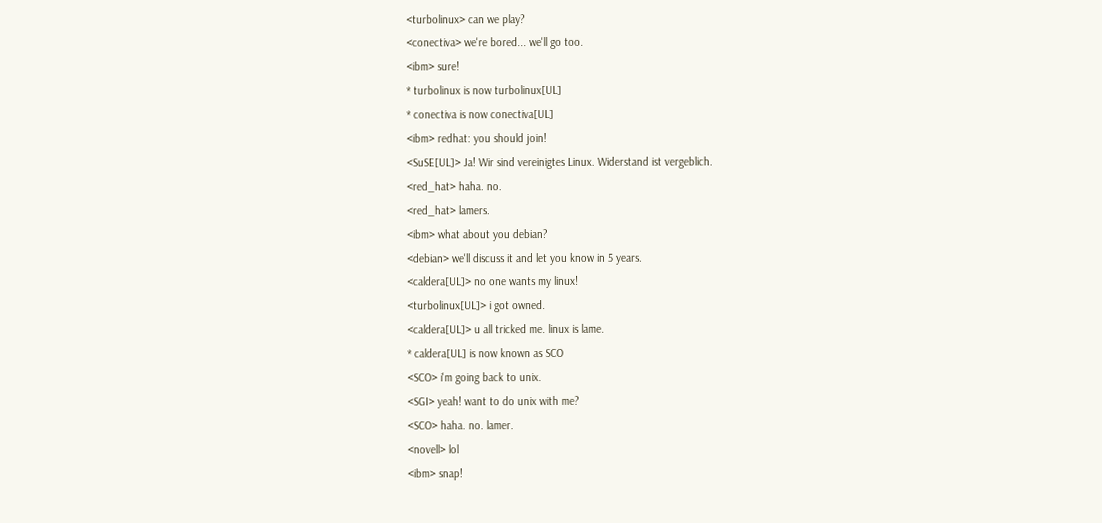<turbolinux> can we play?
<conectiva> we're bored... we'll go too.
<ibm> sure!
* turbolinux is now turbolinux[UL]
* conectiva is now conectiva[UL]
<ibm> redhat: you should join!
<SuSE[UL]> Ja! Wir sind vereinigtes Linux. Widerstand ist vergeblich.
<red_hat> haha. no.
<red_hat> lamers.
<ibm> what about you debian?
<debian> we'll discuss it and let you know in 5 years.
<caldera[UL]> no one wants my linux!
<turbolinux[UL]> i got owned.
<caldera[UL]> u all tricked me. linux is lame.
* caldera[UL] is now known as SCO
<SCO> i'm going back to unix.
<SGI> yeah! want to do unix with me?
<SCO> haha. no. lamer.
<novell> lol
<ibm> snap!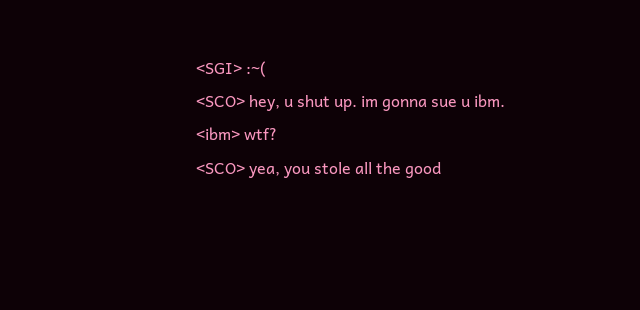<SGI> :~(
<SCO> hey, u shut up. im gonna sue u ibm.
<ibm> wtf?
<SCO> yea, you stole all the good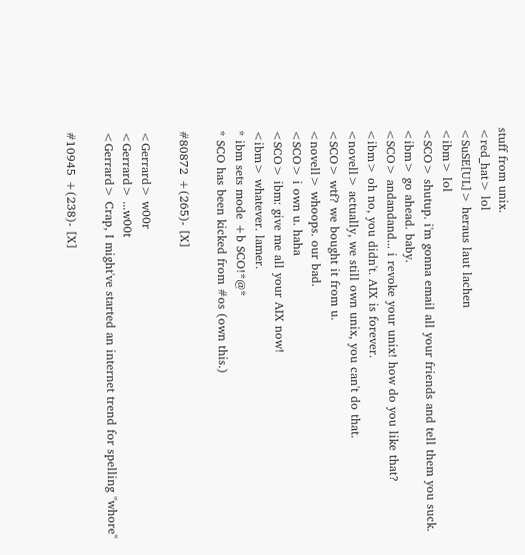stuff from unix.
<red_hat> lol
<SuSE[UL]> heraus laut lachen
<ibm> lol
<SCO> shutup. i'm gonna email all your friends and tell them you suck.
<ibm> go ahead. baby.
<SCO> andandand... i revoke your unix! how do you like that?
<ibm> oh no, you didn't. AIX is forever.
<novell> actually, we still own unix, you can't do that.
<SCO> wtf? we bought it from u.
<novell> whoops. our bad.
<SCO> i own u. haha
<SCO> ibm: give me all your AIX now!
<ibm> whatever. lamer.
* ibm sets mode +b SCO!*@*
* SCO has been kicked from #os (own this.)

#80872 +(265)- [X]

<Gerrard> w00r
<Gerrard> ...w00t
<Gerrard> Crap, I might've started an internet trend for spelling "whore"

#10945 +(238)- [X]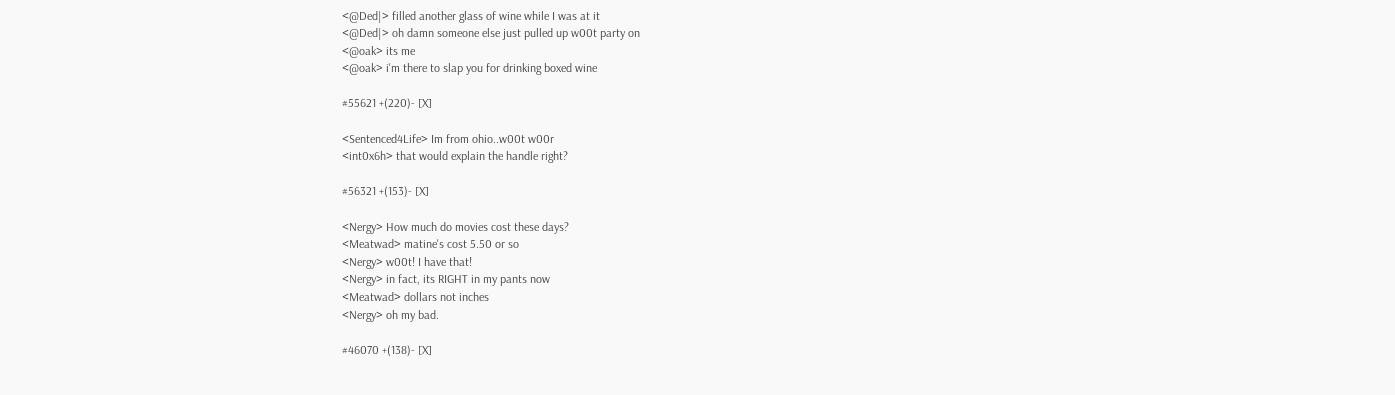<@Ded|> filled another glass of wine while I was at it
<@Ded|> oh damn someone else just pulled up w00t party on
<@oak> its me
<@oak> i'm there to slap you for drinking boxed wine

#55621 +(220)- [X]

<Sentenced4Life> Im from ohio..w00t w00r
<int0x6h> that would explain the handle right?

#56321 +(153)- [X]

<Nergy> How much do movies cost these days?
<Meatwad> matine's cost 5.50 or so
<Nergy> w00t! I have that!
<Nergy> in fact, its RIGHT in my pants now
<Meatwad> dollars not inches
<Nergy> oh my bad.

#46070 +(138)- [X]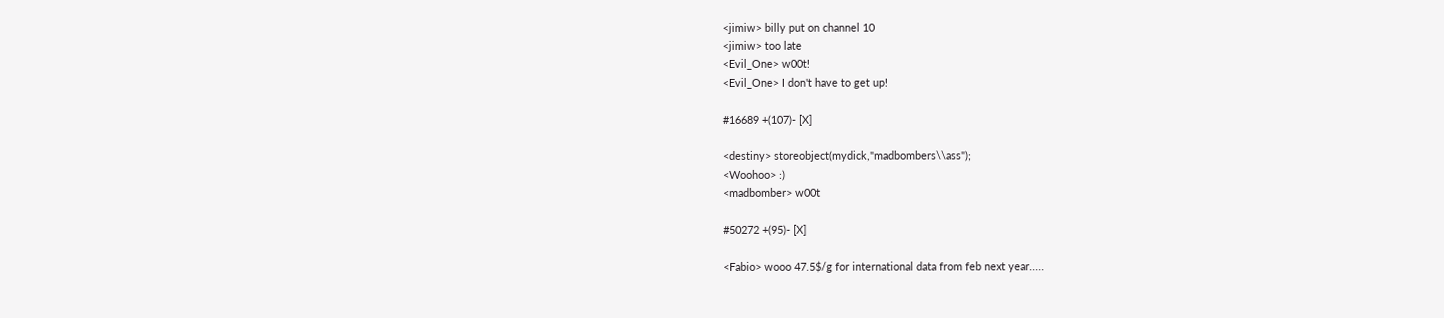<jimiw> billy put on channel 10
<jimiw> too late
<Evil_One> w00t!
<Evil_One> I don't have to get up!

#16689 +(107)- [X]

<destiny> storeobject(mydick,"madbombers\\ass");
<Woohoo> :)
<madbomber> w00t

#50272 +(95)- [X]

<Fabio> wooo 47.5$/g for international data from feb next year.....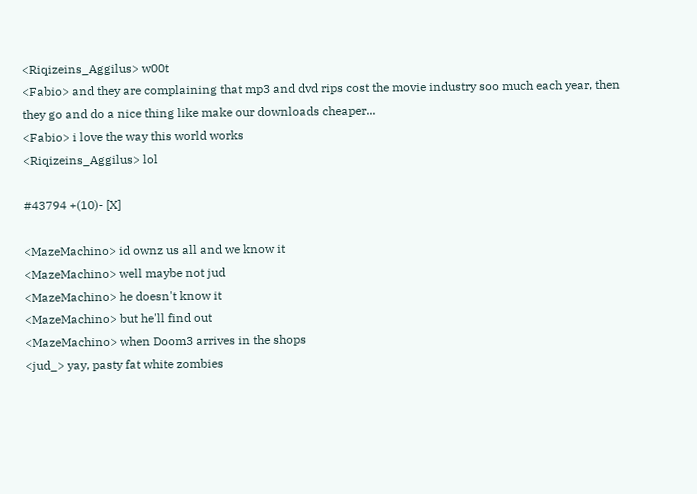<Riqizeins_Aggilus> w00t
<Fabio> and they are complaining that mp3 and dvd rips cost the movie industry soo much each year, then they go and do a nice thing like make our downloads cheaper...
<Fabio> i love the way this world works
<Riqizeins_Aggilus> lol

#43794 +(10)- [X]

<MazeMachino> id ownz us all and we know it
<MazeMachino> well maybe not jud
<MazeMachino> he doesn't know it
<MazeMachino> but he'll find out
<MazeMachino> when Doom3 arrives in the shops
<jud_> yay, pasty fat white zombies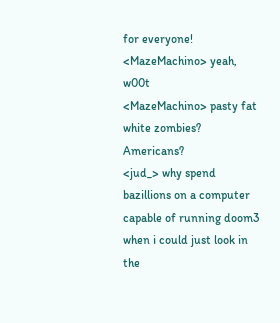for everyone!
<MazeMachino> yeah, w00t
<MazeMachino> pasty fat white zombies? Americans?
<jud_> why spend bazillions on a computer capable of running doom3 when i could just look in the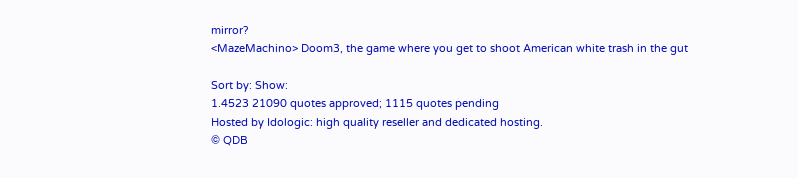mirror?
<MazeMachino> Doom3, the game where you get to shoot American white trash in the gut

Sort by: Show:
1.4523 21090 quotes approved; 1115 quotes pending
Hosted by Idologic: high quality reseller and dedicated hosting.
© QDB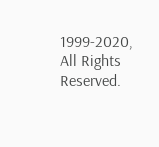1999-2020, All Rights Reserved.